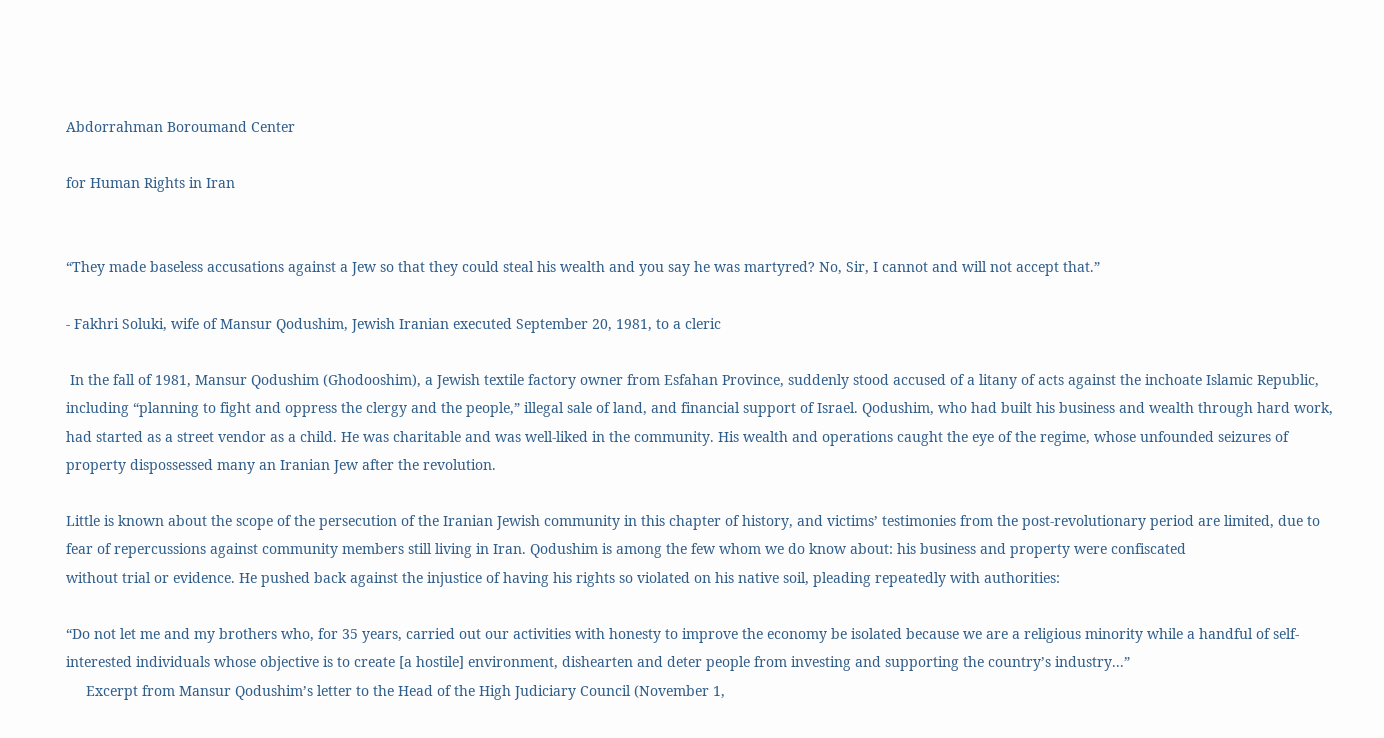Abdorrahman Boroumand Center

for Human Rights in Iran


“They made baseless accusations against a Jew so that they could steal his wealth and you say he was martyred? No, Sir, I cannot and will not accept that.”

- Fakhri Soluki, wife of Mansur Qodushim, Jewish Iranian executed September 20, 1981, to a cleric

 In the fall of 1981, Mansur Qodushim (Ghodooshim), a Jewish textile factory owner from Esfahan Province, suddenly stood accused of a litany of acts against the inchoate Islamic Republic, including “planning to fight and oppress the clergy and the people,” illegal sale of land, and financial support of Israel. Qodushim, who had built his business and wealth through hard work, had started as a street vendor as a child. He was charitable and was well-liked in the community. His wealth and operations caught the eye of the regime, whose unfounded seizures of property dispossessed many an Iranian Jew after the revolution.

Little is known about the scope of the persecution of the Iranian Jewish community in this chapter of history, and victims’ testimonies from the post-revolutionary period are limited, due to fear of repercussions against community members still living in Iran. Qodushim is among the few whom we do know about: his business and property were confiscated
without trial or evidence. He pushed back against the injustice of having his rights so violated on his native soil, pleading repeatedly with authorities:

“Do not let me and my brothers who, for 35 years, carried out our activities with honesty to improve the economy be isolated because we are a religious minority while a handful of self-interested individuals whose objective is to create [a hostile] environment, dishearten and deter people from investing and supporting the country’s industry...”
     Excerpt from Mansur Qodushim’s letter to the Head of the High Judiciary Council (November 1,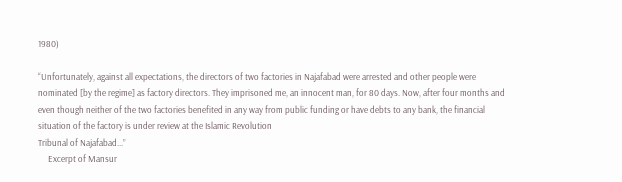1980)

“Unfortunately, against all expectations, the directors of two factories in Najafabad were arrested and other people were nominated [by the regime] as factory directors. They imprisoned me, an innocent man, for 80 days. Now, after four months and even though neither of the two factories benefited in any way from public funding or have debts to any bank, the financial situation of the factory is under review at the Islamic Revolution
Tribunal of Najafabad...”
     Excerpt of Mansur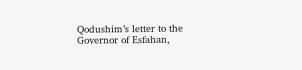Qodushim’s letter to the Governor of Esfahan,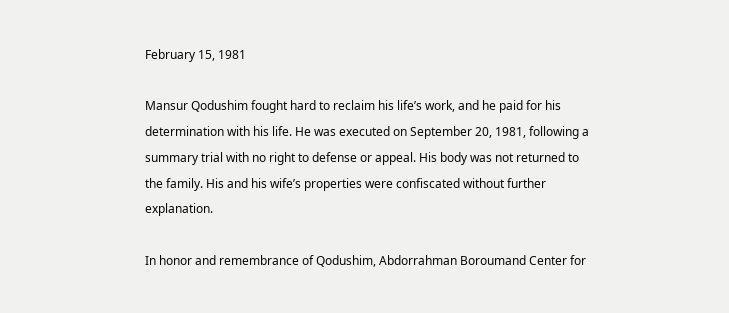February 15, 1981

Mansur Qodushim fought hard to reclaim his life’s work, and he paid for his determination with his life. He was executed on September 20, 1981, following a summary trial with no right to defense or appeal. His body was not returned to the family. His and his wife’s properties were confiscated without further explanation.

In honor and remembrance of Qodushim, Abdorrahman Boroumand Center for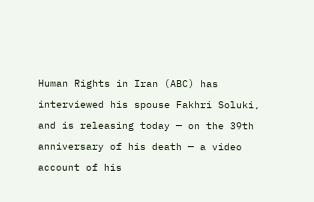Human Rights in Iran (ABC) has interviewed his spouse Fakhri Soluki, and is releasing today — on the 39th  anniversary of his death — a video account of his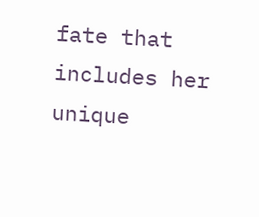fate that includes her unique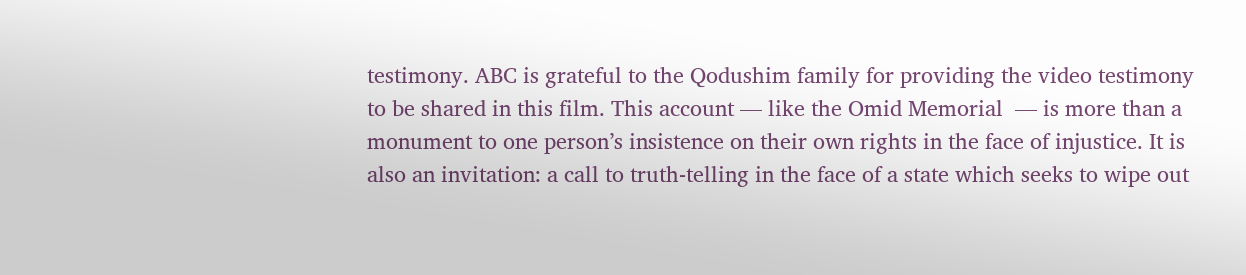testimony. ABC is grateful to the Qodushim family for providing the video testimony to be shared in this film. This account — like the Omid Memorial  — is more than a monument to one person’s insistence on their own rights in the face of injustice. It is also an invitation: a call to truth-telling in the face of a state which seeks to wipe out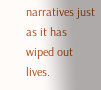narratives just as it has wiped out lives.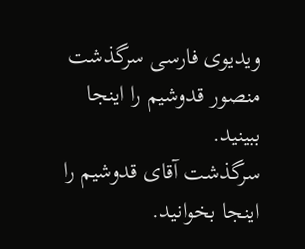ویدیوی فارسی سرگذشت منصور قدوشیم را اینجا ببینید.
سرگذشت آقای قدوشیم را اینجا بخوانید.